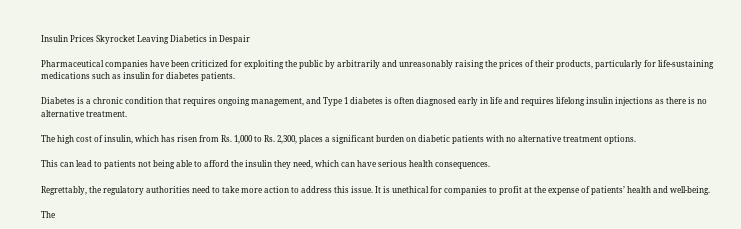Insulin Prices Skyrocket Leaving Diabetics in Despair

Pharmaceutical companies have been criticized for exploiting the public by arbitrarily and unreasonably raising the prices of their products, particularly for life-sustaining medications such as insulin for diabetes patients.

Diabetes is a chronic condition that requires ongoing management, and Type 1 diabetes is often diagnosed early in life and requires lifelong insulin injections as there is no alternative treatment.

The high cost of insulin, which has risen from Rs. 1,000 to Rs. 2,300, places a significant burden on diabetic patients with no alternative treatment options.

This can lead to patients not being able to afford the insulin they need, which can have serious health consequences.

Regrettably, the regulatory authorities need to take more action to address this issue. It is unethical for companies to profit at the expense of patients’ health and well-being.

The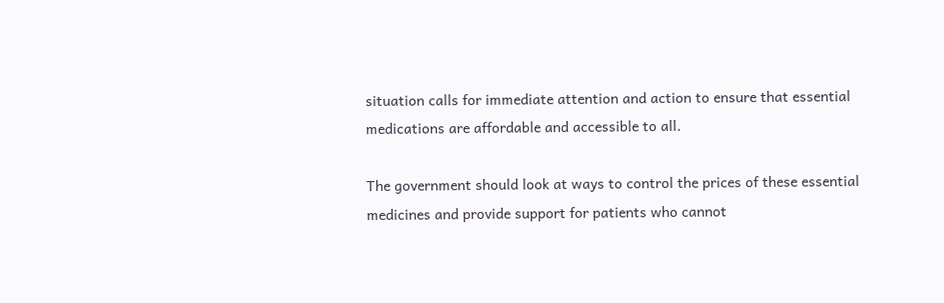situation calls for immediate attention and action to ensure that essential medications are affordable and accessible to all.

The government should look at ways to control the prices of these essential medicines and provide support for patients who cannot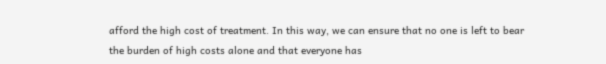afford the high cost of treatment. In this way, we can ensure that no one is left to bear the burden of high costs alone and that everyone has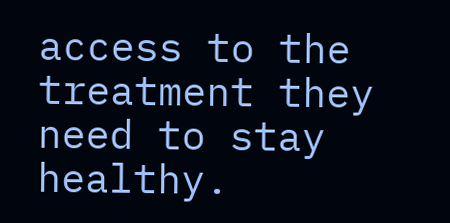access to the treatment they need to stay healthy.